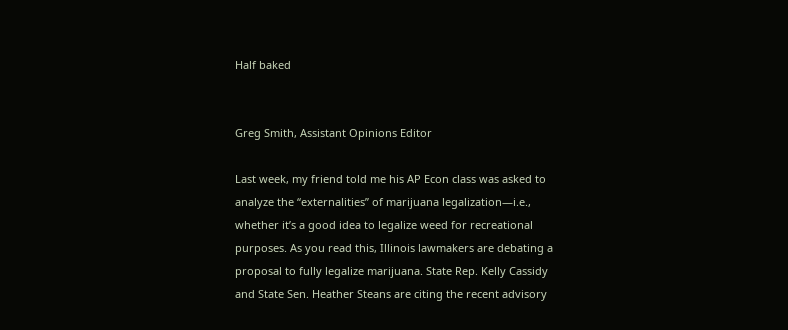Half baked


Greg Smith, Assistant Opinions Editor

Last week, my friend told me his AP Econ class was asked to analyze the “externalities” of marijuana legalization—i.e., whether it’s a good idea to legalize weed for recreational purposes. As you read this, Illinois lawmakers are debating a proposal to fully legalize marijuana. State Rep. Kelly Cassidy and State Sen. Heather Steans are citing the recent advisory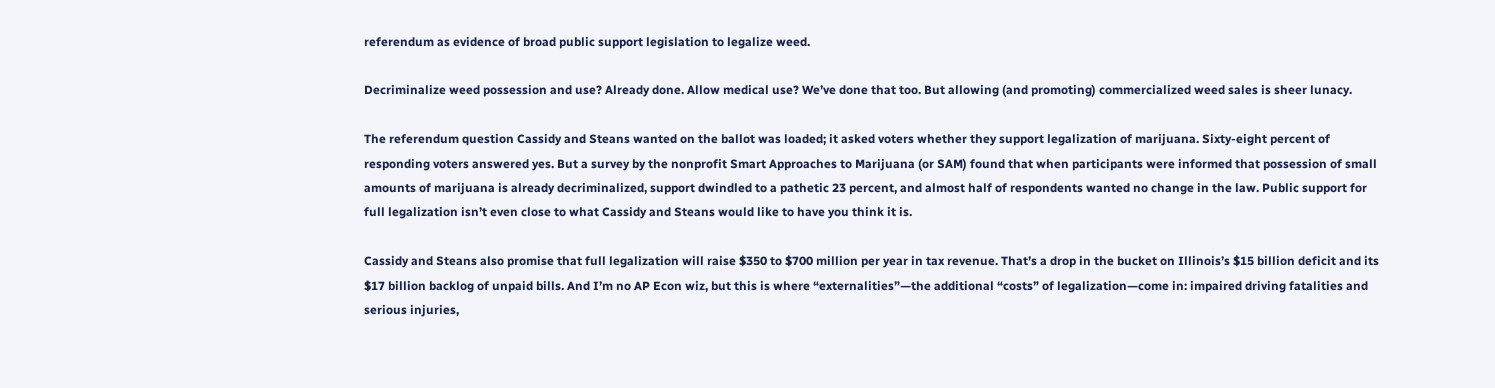referendum as evidence of broad public support legislation to legalize weed.

Decriminalize weed possession and use? Already done. Allow medical use? We’ve done that too. But allowing (and promoting) commercialized weed sales is sheer lunacy.

The referendum question Cassidy and Steans wanted on the ballot was loaded; it asked voters whether they support legalization of marijuana. Sixty-eight percent of responding voters answered yes. But a survey by the nonprofit Smart Approaches to Marijuana (or SAM) found that when participants were informed that possession of small amounts of marijuana is already decriminalized, support dwindled to a pathetic 23 percent, and almost half of respondents wanted no change in the law. Public support for full legalization isn’t even close to what Cassidy and Steans would like to have you think it is.

Cassidy and Steans also promise that full legalization will raise $350 to $700 million per year in tax revenue. That’s a drop in the bucket on Illinois’s $15 billion deficit and its $17 billion backlog of unpaid bills. And I’m no AP Econ wiz, but this is where “externalities”—the additional “costs” of legalization—come in: impaired driving fatalities and serious injuries,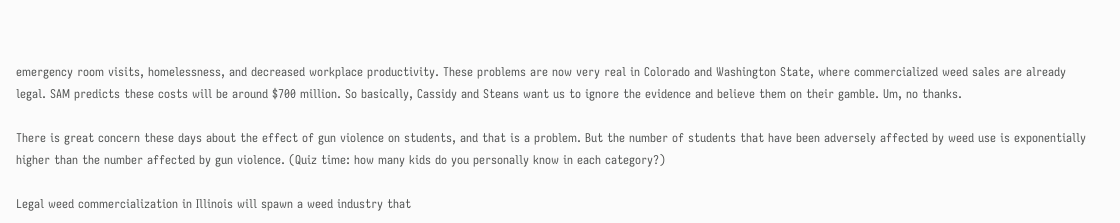emergency room visits, homelessness, and decreased workplace productivity. These problems are now very real in Colorado and Washington State, where commercialized weed sales are already legal. SAM predicts these costs will be around $700 million. So basically, Cassidy and Steans want us to ignore the evidence and believe them on their gamble. Um, no thanks.

There is great concern these days about the effect of gun violence on students, and that is a problem. But the number of students that have been adversely affected by weed use is exponentially higher than the number affected by gun violence. (Quiz time: how many kids do you personally know in each category?)

Legal weed commercialization in Illinois will spawn a weed industry that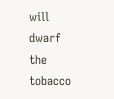will dwarf the tobacco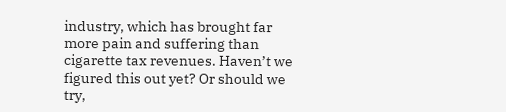industry, which has brought far more pain and suffering than cigarette tax revenues. Haven’t we figured this out yet? Or should we try,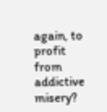again, to profit from addictive misery?